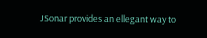JSonar provides an ellegant way to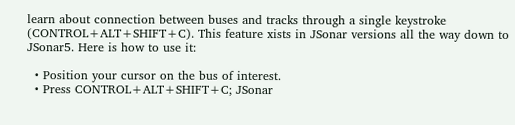learn about connection between buses and tracks through a single keystroke (CONTROL+ALT+SHIFT+C). This feature xists in JSonar versions all the way down to JSonar5. Here is how to use it:

  • Position your cursor on the bus of interest.
  • Press CONTROL+ALT+SHIFT+C; JSonar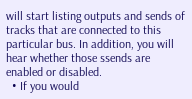will start listing outputs and sends of tracks that are connected to this particular bus. In addition, you will hear whether those ssends are enabled or disabled.
  • If you would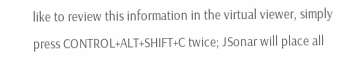like to review this information in the virtual viewer, simply press CONTROL+ALT+SHIFT+C twice; JSonar will place all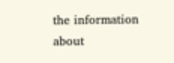the information about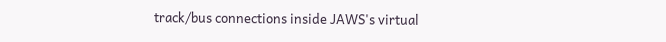track/bus connections inside JAWS's virtual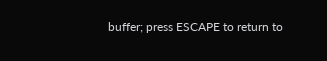buffer; press ESCAPE to return to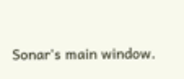Sonar's main window.